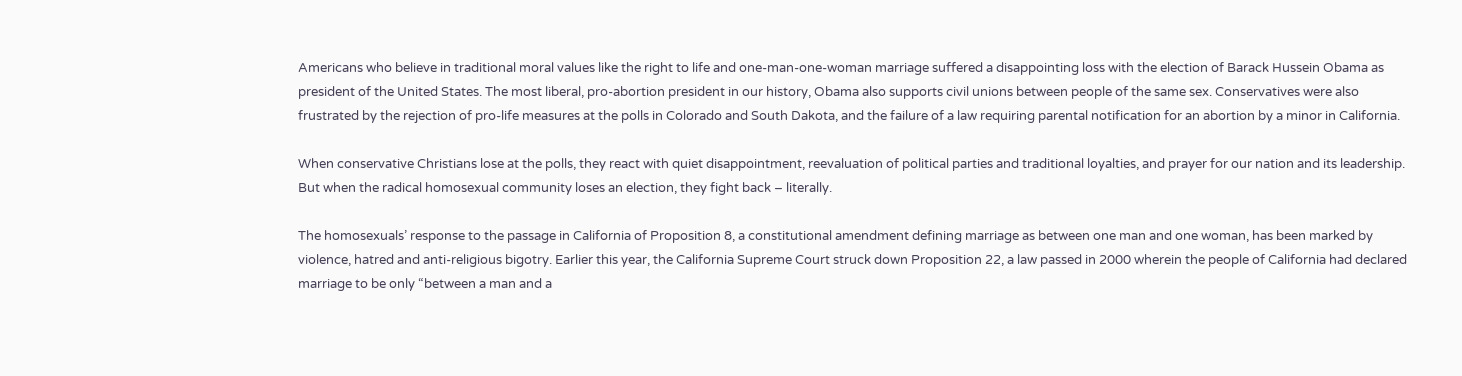Americans who believe in traditional moral values like the right to life and one-man-one-woman marriage suffered a disappointing loss with the election of Barack Hussein Obama as president of the United States. The most liberal, pro-abortion president in our history, Obama also supports civil unions between people of the same sex. Conservatives were also frustrated by the rejection of pro-life measures at the polls in Colorado and South Dakota, and the failure of a law requiring parental notification for an abortion by a minor in California.

When conservative Christians lose at the polls, they react with quiet disappointment, reevaluation of political parties and traditional loyalties, and prayer for our nation and its leadership. But when the radical homosexual community loses an election, they fight back – literally.

The homosexuals’ response to the passage in California of Proposition 8, a constitutional amendment defining marriage as between one man and one woman, has been marked by violence, hatred and anti-religious bigotry. Earlier this year, the California Supreme Court struck down Proposition 22, a law passed in 2000 wherein the people of California had declared marriage to be only “between a man and a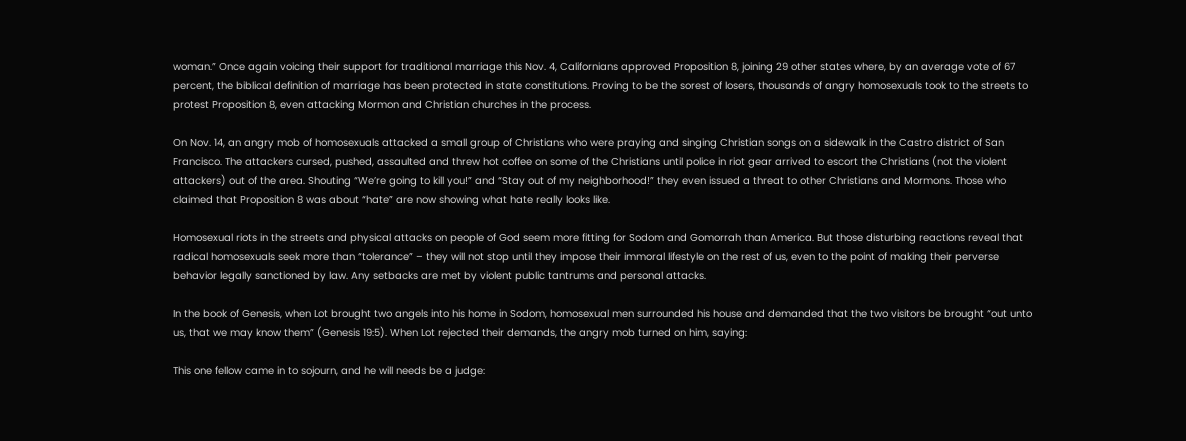woman.” Once again voicing their support for traditional marriage this Nov. 4, Californians approved Proposition 8, joining 29 other states where, by an average vote of 67 percent, the biblical definition of marriage has been protected in state constitutions. Proving to be the sorest of losers, thousands of angry homosexuals took to the streets to protest Proposition 8, even attacking Mormon and Christian churches in the process.

On Nov. 14, an angry mob of homosexuals attacked a small group of Christians who were praying and singing Christian songs on a sidewalk in the Castro district of San Francisco. The attackers cursed, pushed, assaulted and threw hot coffee on some of the Christians until police in riot gear arrived to escort the Christians (not the violent attackers) out of the area. Shouting “We’re going to kill you!” and “Stay out of my neighborhood!” they even issued a threat to other Christians and Mormons. Those who claimed that Proposition 8 was about “hate” are now showing what hate really looks like.

Homosexual riots in the streets and physical attacks on people of God seem more fitting for Sodom and Gomorrah than America. But those disturbing reactions reveal that radical homosexuals seek more than “tolerance” – they will not stop until they impose their immoral lifestyle on the rest of us, even to the point of making their perverse behavior legally sanctioned by law. Any setbacks are met by violent public tantrums and personal attacks.

In the book of Genesis, when Lot brought two angels into his home in Sodom, homosexual men surrounded his house and demanded that the two visitors be brought “out unto us, that we may know them” (Genesis 19:5). When Lot rejected their demands, the angry mob turned on him, saying:

This one fellow came in to sojourn, and he will needs be a judge: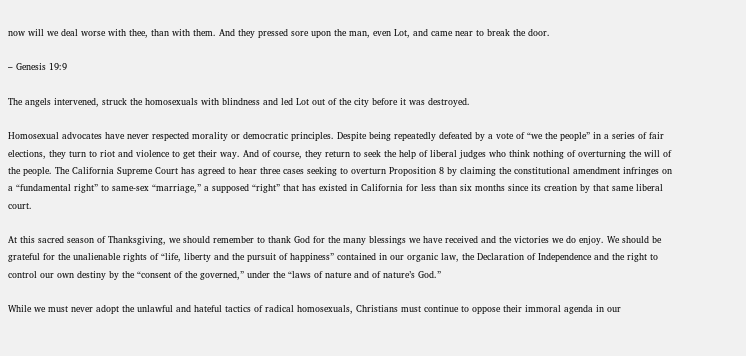now will we deal worse with thee, than with them. And they pressed sore upon the man, even Lot, and came near to break the door.

– Genesis 19:9

The angels intervened, struck the homosexuals with blindness and led Lot out of the city before it was destroyed.

Homosexual advocates have never respected morality or democratic principles. Despite being repeatedly defeated by a vote of “we the people” in a series of fair elections, they turn to riot and violence to get their way. And of course, they return to seek the help of liberal judges who think nothing of overturning the will of the people. The California Supreme Court has agreed to hear three cases seeking to overturn Proposition 8 by claiming the constitutional amendment infringes on a “fundamental right” to same-sex “marriage,” a supposed “right” that has existed in California for less than six months since its creation by that same liberal court.

At this sacred season of Thanksgiving, we should remember to thank God for the many blessings we have received and the victories we do enjoy. We should be grateful for the unalienable rights of “life, liberty and the pursuit of happiness” contained in our organic law, the Declaration of Independence and the right to control our own destiny by the “consent of the governed,” under the “laws of nature and of nature’s God.”

While we must never adopt the unlawful and hateful tactics of radical homosexuals, Christians must continue to oppose their immoral agenda in our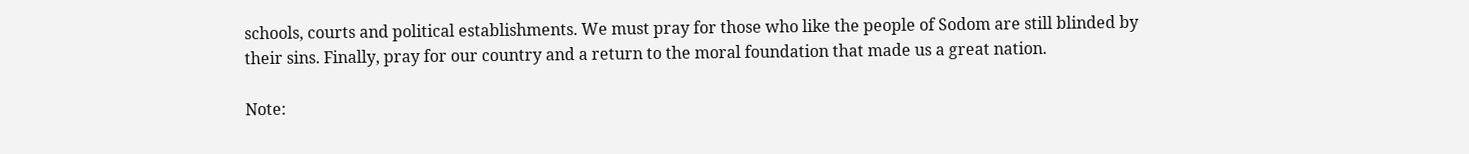schools, courts and political establishments. We must pray for those who like the people of Sodom are still blinded by their sins. Finally, pray for our country and a return to the moral foundation that made us a great nation.

Note: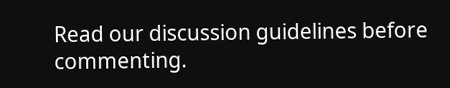Read our discussion guidelines before commenting.